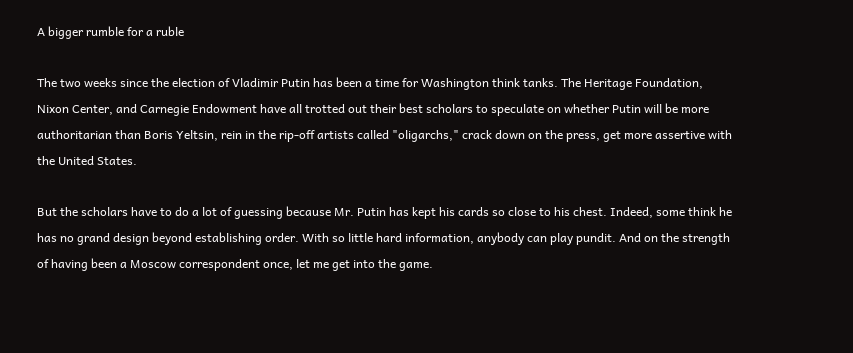A bigger rumble for a ruble

The two weeks since the election of Vladimir Putin has been a time for Washington think tanks. The Heritage Foundation, Nixon Center, and Carnegie Endowment have all trotted out their best scholars to speculate on whether Putin will be more authoritarian than Boris Yeltsin, rein in the rip-off artists called "oligarchs," crack down on the press, get more assertive with the United States.

But the scholars have to do a lot of guessing because Mr. Putin has kept his cards so close to his chest. Indeed, some think he has no grand design beyond establishing order. With so little hard information, anybody can play pundit. And on the strength of having been a Moscow correspondent once, let me get into the game.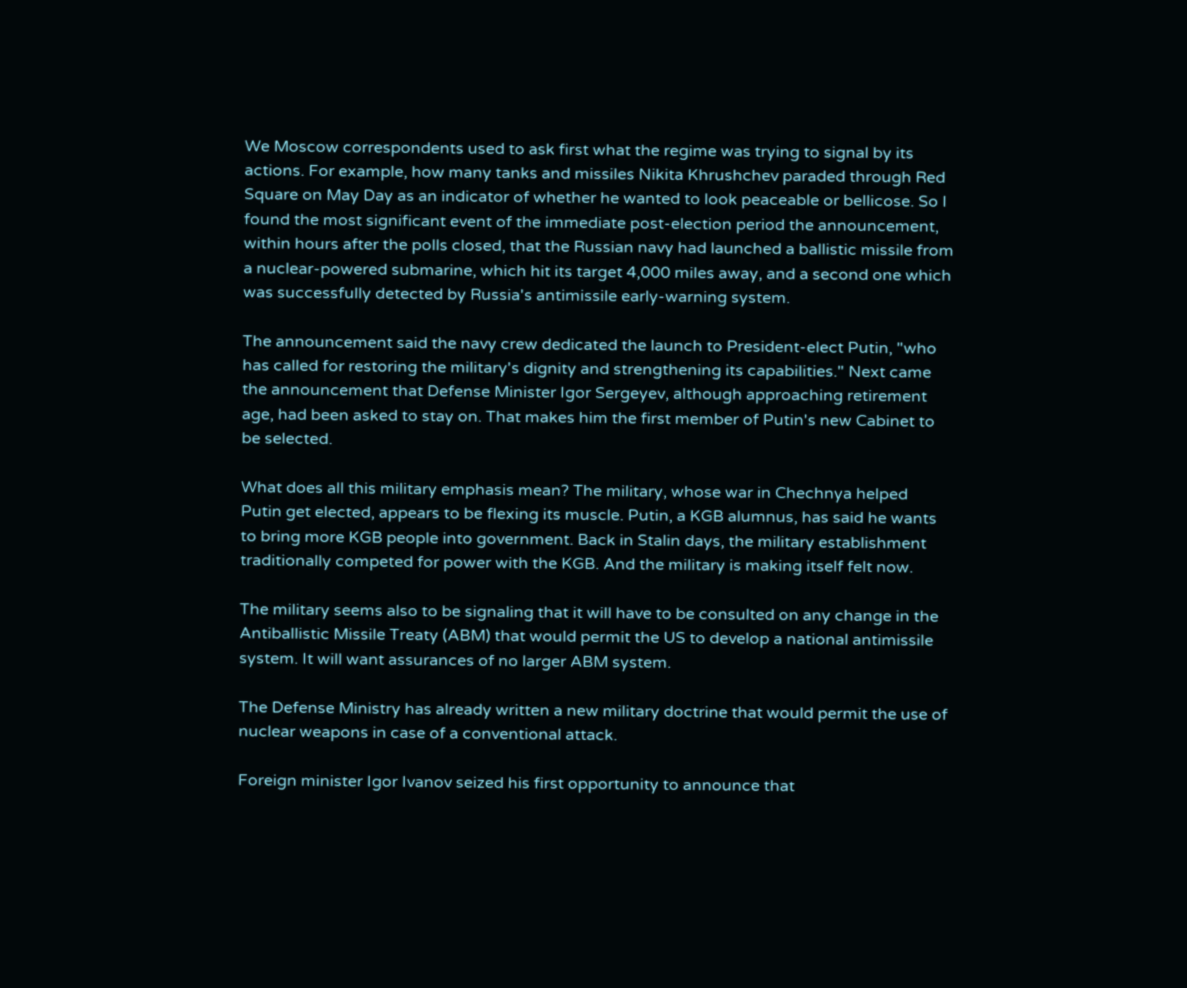We Moscow correspondents used to ask first what the regime was trying to signal by its actions. For example, how many tanks and missiles Nikita Khrushchev paraded through Red Square on May Day as an indicator of whether he wanted to look peaceable or bellicose. So I found the most significant event of the immediate post-election period the announcement, within hours after the polls closed, that the Russian navy had launched a ballistic missile from a nuclear-powered submarine, which hit its target 4,000 miles away, and a second one which was successfully detected by Russia's antimissile early-warning system.

The announcement said the navy crew dedicated the launch to President-elect Putin, "who has called for restoring the military's dignity and strengthening its capabilities." Next came the announcement that Defense Minister Igor Sergeyev, although approaching retirement age, had been asked to stay on. That makes him the first member of Putin's new Cabinet to be selected.

What does all this military emphasis mean? The military, whose war in Chechnya helped Putin get elected, appears to be flexing its muscle. Putin, a KGB alumnus, has said he wants to bring more KGB people into government. Back in Stalin days, the military establishment traditionally competed for power with the KGB. And the military is making itself felt now.

The military seems also to be signaling that it will have to be consulted on any change in the Antiballistic Missile Treaty (ABM) that would permit the US to develop a national antimissile system. It will want assurances of no larger ABM system.

The Defense Ministry has already written a new military doctrine that would permit the use of nuclear weapons in case of a conventional attack.

Foreign minister Igor Ivanov seized his first opportunity to announce that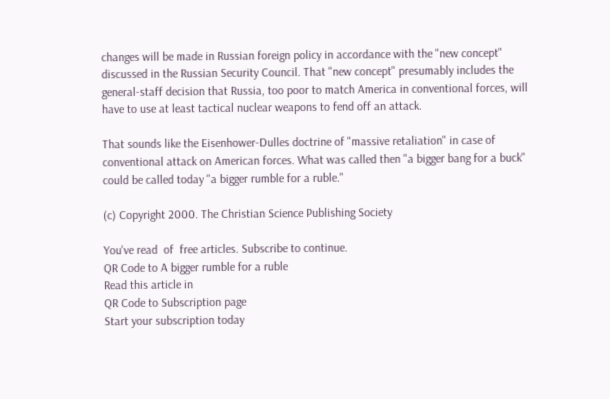changes will be made in Russian foreign policy in accordance with the "new concept" discussed in the Russian Security Council. That "new concept" presumably includes the general-staff decision that Russia, too poor to match America in conventional forces, will have to use at least tactical nuclear weapons to fend off an attack.

That sounds like the Eisenhower-Dulles doctrine of "massive retaliation" in case of conventional attack on American forces. What was called then "a bigger bang for a buck" could be called today "a bigger rumble for a ruble."

(c) Copyright 2000. The Christian Science Publishing Society

You've read  of  free articles. Subscribe to continue.
QR Code to A bigger rumble for a ruble
Read this article in
QR Code to Subscription page
Start your subscription today